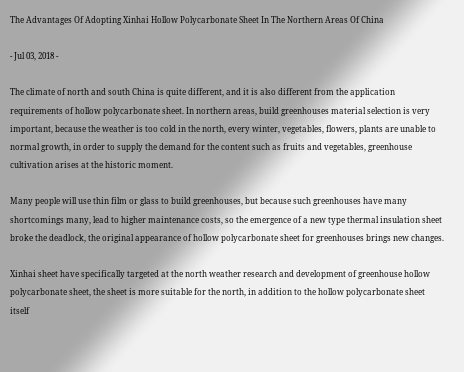The Advantages Of Adopting Xinhai Hollow Polycarbonate Sheet In The Northern Areas Of China

- Jul 03, 2018 -

The climate of north and south China is quite different, and it is also different from the application requirements of hollow polycarbonate sheet. In northern areas, build greenhouses material selection is very important, because the weather is too cold in the north, every winter, vegetables, flowers, plants are unable to normal growth, in order to supply the demand for the content such as fruits and vegetables, greenhouse cultivation arises at the historic moment.

Many people will use thin film or glass to build greenhouses, but because such greenhouses have many shortcomings many, lead to higher maintenance costs, so the emergence of a new type thermal insulation sheet broke the deadlock, the original appearance of hollow polycarbonate sheet for greenhouses brings new changes.

Xinhai sheet have specifically targeted at the north weather research and development of greenhouse hollow polycarbonate sheet, the sheet is more suitable for the north, in addition to the hollow polycarbonate sheet itself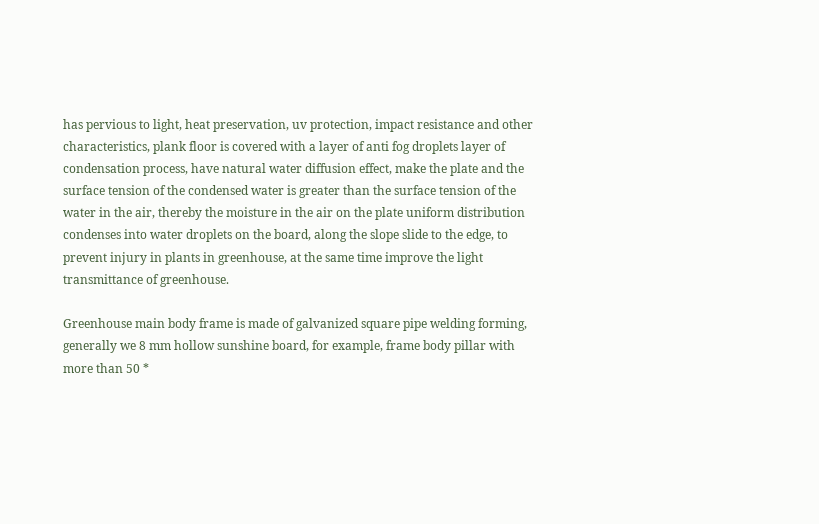has pervious to light, heat preservation, uv protection, impact resistance and other characteristics, plank floor is covered with a layer of anti fog droplets layer of condensation process, have natural water diffusion effect, make the plate and the surface tension of the condensed water is greater than the surface tension of the water in the air, thereby the moisture in the air on the plate uniform distribution condenses into water droplets on the board, along the slope slide to the edge, to prevent injury in plants in greenhouse, at the same time improve the light transmittance of greenhouse.

Greenhouse main body frame is made of galvanized square pipe welding forming, generally we 8 mm hollow sunshine board, for example, frame body pillar with more than 50 *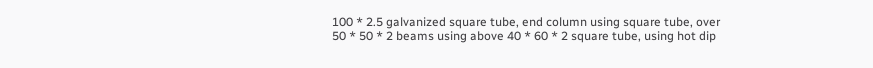100 * 2.5 galvanized square tube, end column using square tube, over 50 * 50 * 2 beams using above 40 * 60 * 2 square tube, using hot dip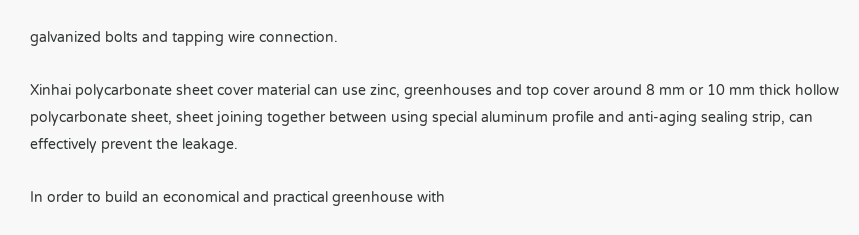galvanized bolts and tapping wire connection.

Xinhai polycarbonate sheet cover material can use zinc, greenhouses and top cover around 8 mm or 10 mm thick hollow polycarbonate sheet, sheet joining together between using special aluminum profile and anti-aging sealing strip, can effectively prevent the leakage.

In order to build an economical and practical greenhouse with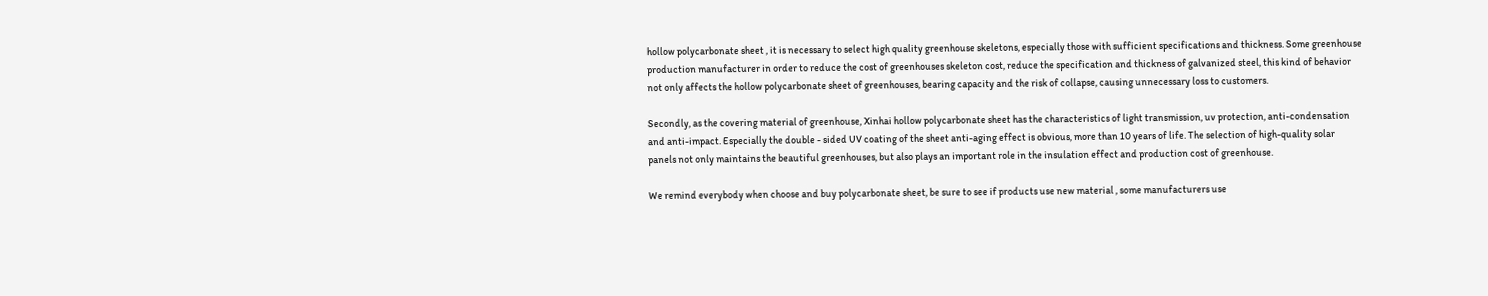hollow polycarbonate sheet , it is necessary to select high quality greenhouse skeletons, especially those with sufficient specifications and thickness. Some greenhouse production manufacturer in order to reduce the cost of greenhouses skeleton cost, reduce the specification and thickness of galvanized steel, this kind of behavior not only affects the hollow polycarbonate sheet of greenhouses, bearing capacity and the risk of collapse, causing unnecessary loss to customers.

Secondly, as the covering material of greenhouse, Xinhai hollow polycarbonate sheet has the characteristics of light transmission, uv protection, anti-condensation and anti-impact. Especially the double - sided UV coating of the sheet anti-aging effect is obvious, more than 10 years of life. The selection of high-quality solar panels not only maintains the beautiful greenhouses, but also plays an important role in the insulation effect and production cost of greenhouse.

We remind everybody when choose and buy polycarbonate sheet, be sure to see if products use new material , some manufacturers use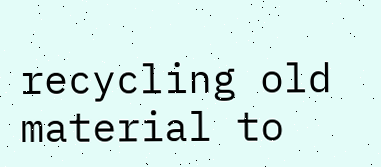recycling old material to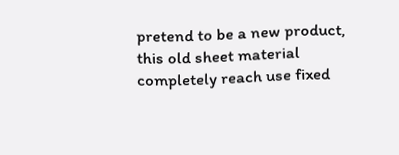pretend to be a new product, this old sheet material completely reach use fixed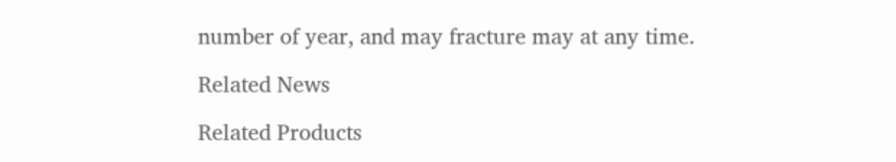number of year, and may fracture may at any time.

Related News

Related Products